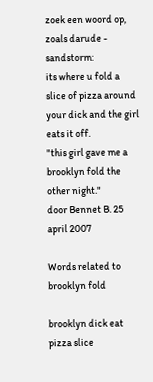zoek een woord op, zoals darude - sandstorm:
its where u fold a slice of pizza around your dick and the girl eats it off.
"this girl gave me a brooklyn fold the other night."
door Bennet B. 25 april 2007

Words related to brooklyn fold

brooklyn dick eat pizza slice